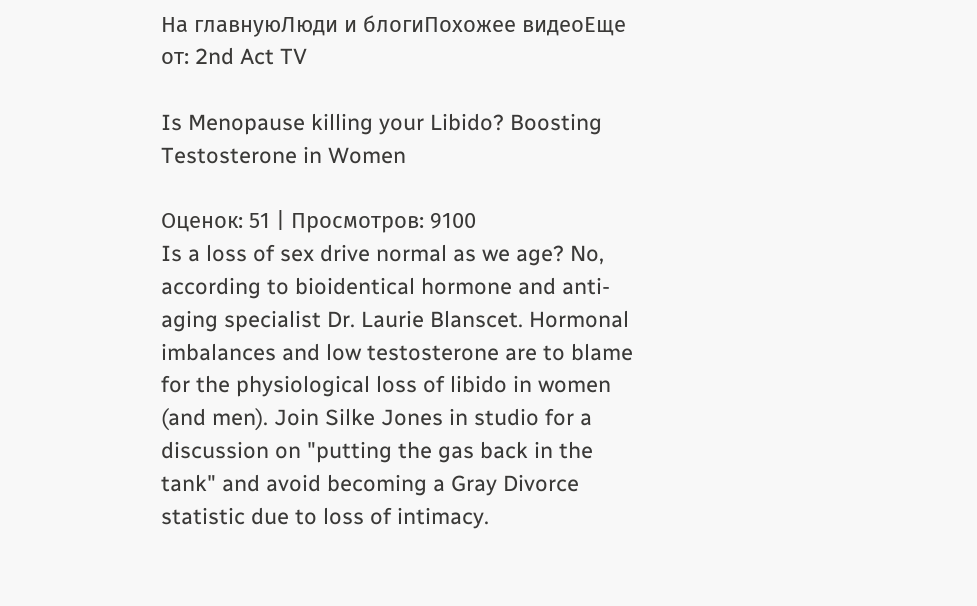На главнуюЛюди и блогиПохожее видеоЕще от: 2nd Act TV

Is Menopause killing your Libido? Boosting Testosterone in Women

Оценок: 51 | Просмотров: 9100
Is a loss of sex drive normal as we age? No, according to bioidentical hormone and anti-aging specialist Dr. Laurie Blanscet. Hormonal imbalances and low testosterone are to blame for the physiological loss of libido in women (and men). Join Silke Jones in studio for a discussion on "putting the gas back in the tank" and avoid becoming a Gray Divorce statistic due to loss of intimacy.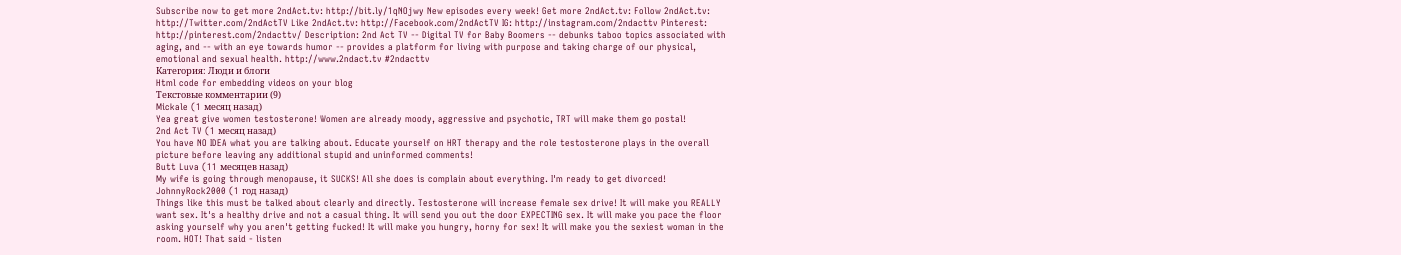Subscribe now to get more 2ndAct.tv: http://bit.ly/1qNOjwy New episodes every week! Get more 2ndAct.tv: Follow 2ndAct.tv: http://Twitter.com/2ndActTV Like 2ndAct.tv: http://Facebook.com/2ndActTV IG: http://instagram.com/2ndacttv Pinterest: http://pinterest.com/2ndacttv/ Description: 2nd Act TV -- Digital TV for Baby Boomers -- debunks taboo topics associated with aging, and -- with an eye towards humor -- provides a platform for living with purpose and taking charge of our physical, emotional and sexual health. http://www.2ndact.tv #2ndacttv
Категория: Люди и блоги
Html code for embedding videos on your blog
Текстовые комментарии (9)
Mickale (1 месяц назад)
Yea great give women testosterone! Women are already moody, aggressive and psychotic, TRT will make them go postal!
2nd Act TV (1 месяц назад)
You have NO IDEA what you are talking about. Educate yourself on HRT therapy and the role testosterone plays in the overall picture before leaving any additional stupid and uninformed comments!
Butt Luva (11 месяцев назад)
My wife is going through menopause, it SUCKS! All she does is complain about everything. I'm ready to get divorced!
JohnnyRock2000 (1 год назад)
Things like this must be talked about clearly and directly. Testosterone will increase female sex drive! It will make you REALLY want sex. It's a healthy drive and not a casual thing. It will send you out the door EXPECTING sex. It will make you pace the floor asking yourself why you aren't getting fucked! It will make you hungry, horny for sex! It will make you the sexiest woman in the room. HOT! That said - listen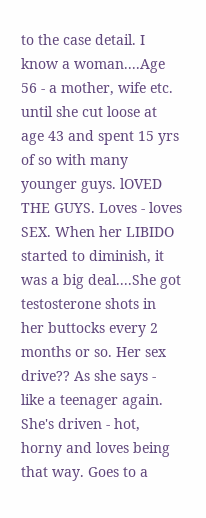to the case detail. I know a woman....Age 56 - a mother, wife etc. until she cut loose at age 43 and spent 15 yrs of so with many younger guys. lOVED THE GUYS. Loves - loves SEX. When her LIBIDO started to diminish, it was a big deal....She got testosterone shots in her buttocks every 2 months or so. Her sex drive?? As she says - like a teenager again. She's driven - hot, horny and loves being that way. Goes to a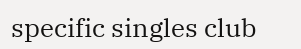specific singles club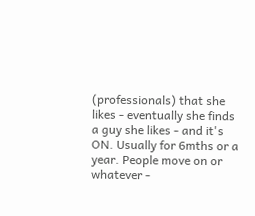(professionals) that she likes - eventually she finds a guy she likes - and it's ON. Usually for 6mths or a year. People move on or whatever -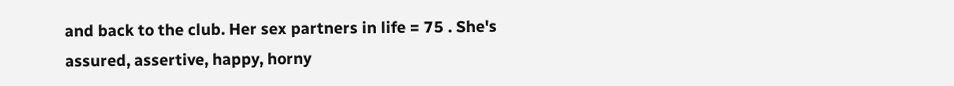and back to the club. Her sex partners in life = 75 . She's assured, assertive, happy, horny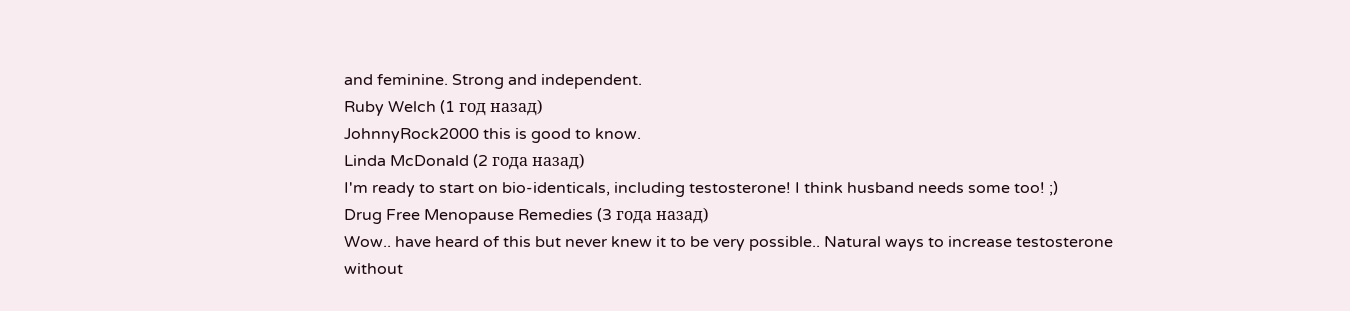and feminine. Strong and independent.
Ruby Welch (1 год назад)
JohnnyRock2000 this is good to know.
Linda McDonald (2 года назад)
I'm ready to start on bio-identicals, including testosterone! I think husband needs some too! ;)
Drug Free Menopause Remedies (3 года назад)
Wow.. have heard of this but never knew it to be very possible.. Natural ways to increase testosterone without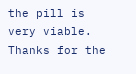the pill is very viable. Thanks for the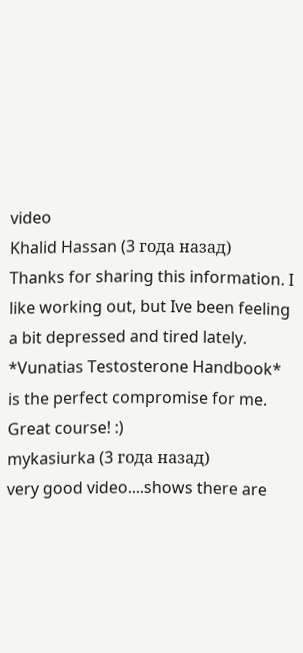video
Khalid Hassan (3 года назад)
Thanks for sharing this information. I like working out, but Ive been feeling a bit depressed and tired lately. *Vunatias Testosterone Handbook* is the perfect compromise for me. Great course! :)
mykasiurka (3 года назад)
very good video....shows there are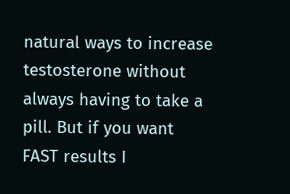natural ways to increase testosterone without always having to take a pill. But if you want FAST results I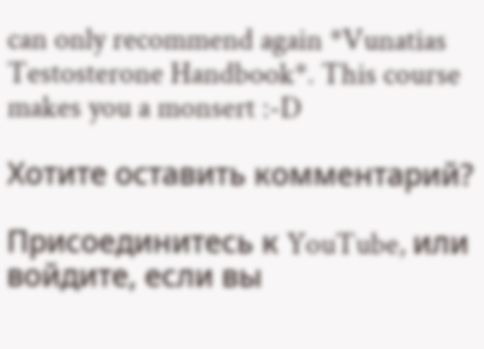can only recommend again *Vunatias Testosterone Handbook*. This course makes you a monsert :-D

Хотите оставить комментарий?

Присоединитесь к YouTube, или войдите, если вы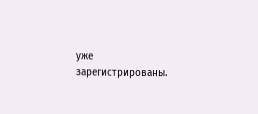уже зарегистрированы.